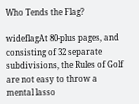Who Tends the Flag?

wideflagAt 80-plus pages, and consisting of 32 separate subdivisions, the Rules of Golf are not easy to throw a mental lasso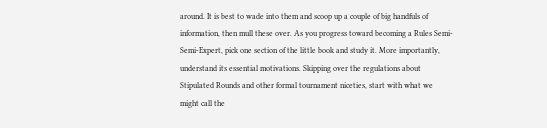around. It is best to wade into them and scoop up a couple of big handfuls of information, then mull these over. As you progress toward becoming a Rules Semi-Semi-Expert, pick one section of the little book and study it. More importantly, understand its essential motivations. Skipping over the regulations about Stipulated Rounds and other formal tournament niceties, start with what we might call the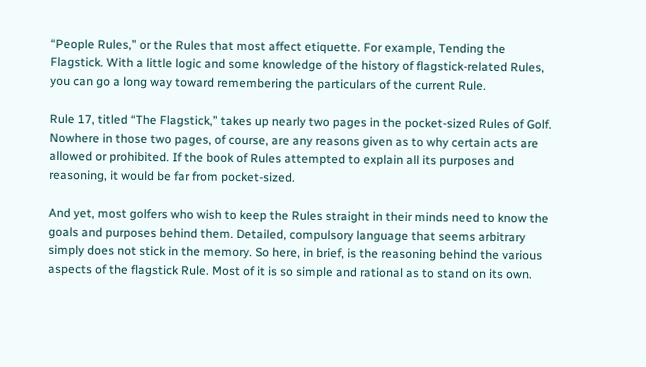“People Rules,” or the Rules that most affect etiquette. For example, Tending the Flagstick. With a little logic and some knowledge of the history of flagstick-related Rules, you can go a long way toward remembering the particulars of the current Rule.

Rule 17, titled “The Flagstick,” takes up nearly two pages in the pocket-sized Rules of Golf. Nowhere in those two pages, of course, are any reasons given as to why certain acts are allowed or prohibited. If the book of Rules attempted to explain all its purposes and reasoning, it would be far from pocket-sized.

And yet, most golfers who wish to keep the Rules straight in their minds need to know the goals and purposes behind them. Detailed, compulsory language that seems arbitrary simply does not stick in the memory. So here, in brief, is the reasoning behind the various aspects of the flagstick Rule. Most of it is so simple and rational as to stand on its own.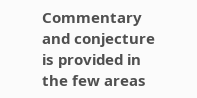Commentary and conjecture is provided in the few areas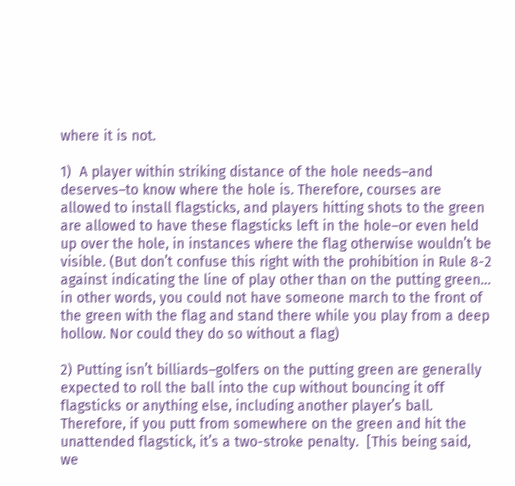where it is not.

1)  A player within striking distance of the hole needs–and deserves–to know where the hole is. Therefore, courses are allowed to install flagsticks, and players hitting shots to the green are allowed to have these flagsticks left in the hole–or even held up over the hole, in instances where the flag otherwise wouldn’t be visible. (But don’t confuse this right with the prohibition in Rule 8-2 against indicating the line of play other than on the putting green… in other words, you could not have someone march to the front of the green with the flag and stand there while you play from a deep hollow. Nor could they do so without a flag)

2) Putting isn’t billiards–golfers on the putting green are generally expected to roll the ball into the cup without bouncing it off flagsticks or anything else, including another player’s ball. Therefore, if you putt from somewhere on the green and hit the unattended flagstick, it’s a two-stroke penalty.  [This being said, we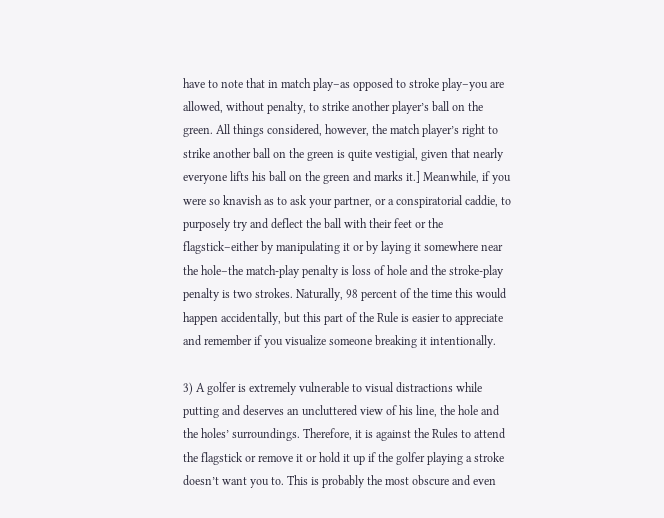have to note that in match play–as opposed to stroke play–you are allowed, without penalty, to strike another player’s ball on the green. All things considered, however, the match player’s right to strike another ball on the green is quite vestigial, given that nearly everyone lifts his ball on the green and marks it.] Meanwhile, if you were so knavish as to ask your partner, or a conspiratorial caddie, to purposely try and deflect the ball with their feet or the flagstick–either by manipulating it or by laying it somewhere near the hole–the match-play penalty is loss of hole and the stroke-play penalty is two strokes. Naturally, 98 percent of the time this would happen accidentally, but this part of the Rule is easier to appreciate and remember if you visualize someone breaking it intentionally.

3) A golfer is extremely vulnerable to visual distractions while putting and deserves an uncluttered view of his line, the hole and the holes’ surroundings. Therefore, it is against the Rules to attend the flagstick or remove it or hold it up if the golfer playing a stroke doesn’t want you to. This is probably the most obscure and even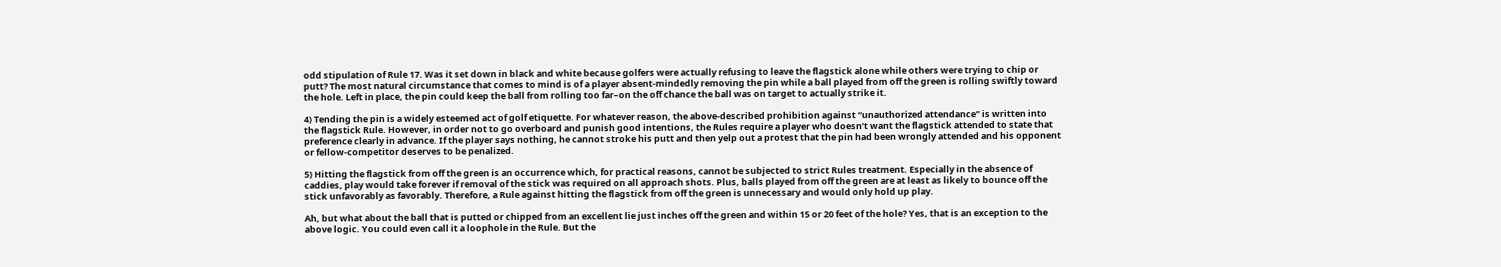odd stipulation of Rule 17. Was it set down in black and white because golfers were actually refusing to leave the flagstick alone while others were trying to chip or putt? The most natural circumstance that comes to mind is of a player absent-mindedly removing the pin while a ball played from off the green is rolling swiftly toward the hole. Left in place, the pin could keep the ball from rolling too far–on the off chance the ball was on target to actually strike it.

4) Tending the pin is a widely esteemed act of golf etiquette. For whatever reason, the above-described prohibition against “unauthorized attendance” is written into the flagstick Rule. However, in order not to go overboard and punish good intentions, the Rules require a player who doesn’t want the flagstick attended to state that preference clearly in advance. If the player says nothing, he cannot stroke his putt and then yelp out a protest that the pin had been wrongly attended and his opponent or fellow-competitor deserves to be penalized.

5) Hitting the flagstick from off the green is an occurrence which, for practical reasons, cannot be subjected to strict Rules treatment. Especially in the absence of caddies, play would take forever if removal of the stick was required on all approach shots. Plus, balls played from off the green are at least as likely to bounce off the stick unfavorably as favorably. Therefore, a Rule against hitting the flagstick from off the green is unnecessary and would only hold up play.

Ah, but what about the ball that is putted or chipped from an excellent lie just inches off the green and within 15 or 20 feet of the hole? Yes, that is an exception to the above logic. You could even call it a loophole in the Rule. But the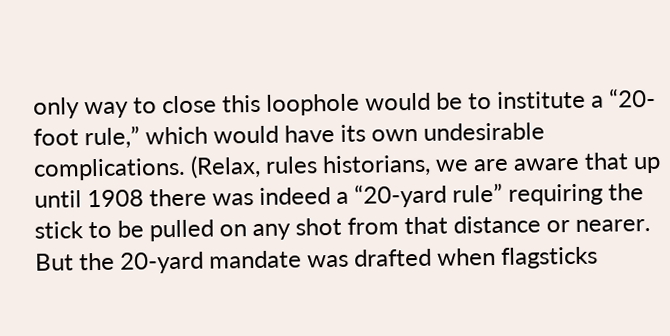only way to close this loophole would be to institute a “20-foot rule,” which would have its own undesirable complications. (Relax, rules historians, we are aware that up until 1908 there was indeed a “20-yard rule” requiring the stick to be pulled on any shot from that distance or nearer. But the 20-yard mandate was drafted when flagsticks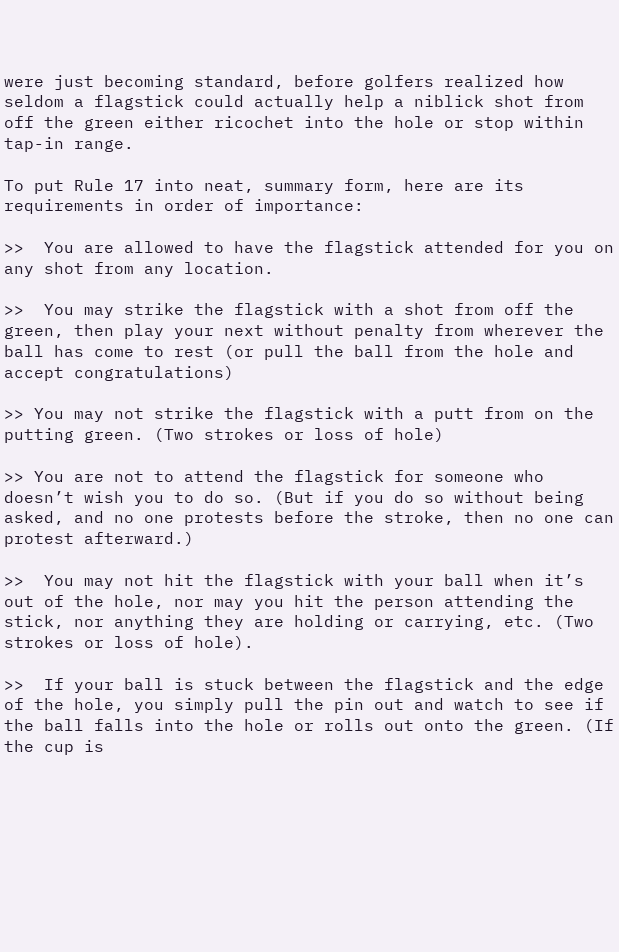were just becoming standard, before golfers realized how seldom a flagstick could actually help a niblick shot from off the green either ricochet into the hole or stop within tap-in range.

To put Rule 17 into neat, summary form, here are its requirements in order of importance:

>>  You are allowed to have the flagstick attended for you on any shot from any location.

>>  You may strike the flagstick with a shot from off the green, then play your next without penalty from wherever the ball has come to rest (or pull the ball from the hole and accept congratulations)

>> You may not strike the flagstick with a putt from on the putting green. (Two strokes or loss of hole)

>> You are not to attend the flagstick for someone who doesn’t wish you to do so. (But if you do so without being asked, and no one protests before the stroke, then no one can protest afterward.)

>>  You may not hit the flagstick with your ball when it’s out of the hole, nor may you hit the person attending the stick, nor anything they are holding or carrying, etc. (Two strokes or loss of hole).

>>  If your ball is stuck between the flagstick and the edge of the hole, you simply pull the pin out and watch to see if the ball falls into the hole or rolls out onto the green. (If the cup is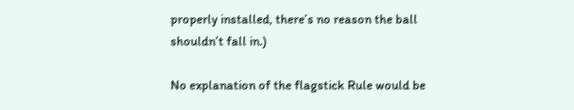properly installed, there’s no reason the ball shouldn’t fall in.)

No explanation of the flagstick Rule would be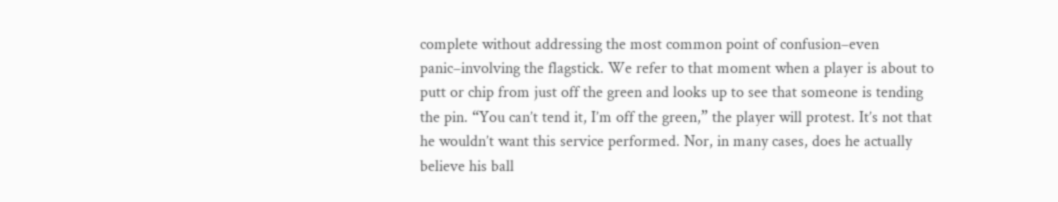complete without addressing the most common point of confusion–even panic–involving the flagstick. We refer to that moment when a player is about to putt or chip from just off the green and looks up to see that someone is tending the pin. “You can’t tend it, I’m off the green,” the player will protest. It’s not that he wouldn’t want this service performed. Nor, in many cases, does he actually believe his ball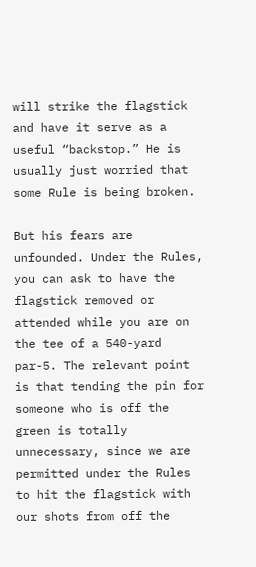will strike the flagstick and have it serve as a useful “backstop.” He is usually just worried that some Rule is being broken.

But his fears are unfounded. Under the Rules, you can ask to have the flagstick removed or attended while you are on the tee of a 540-yard par-5. The relevant point is that tending the pin for someone who is off the green is totally unnecessary, since we are permitted under the Rules to hit the flagstick with our shots from off the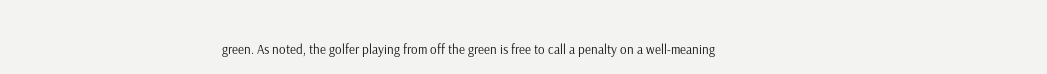green. As noted, the golfer playing from off the green is free to call a penalty on a well-meaning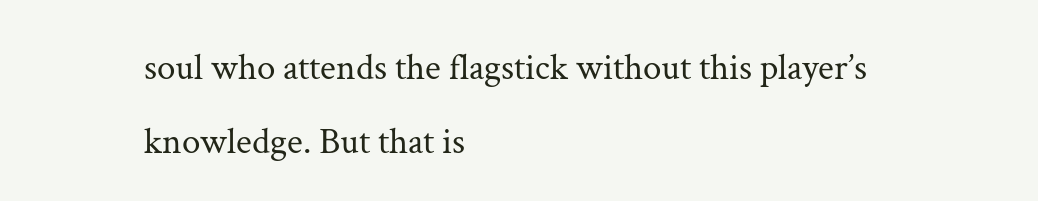soul who attends the flagstick without this player’s knowledge. But that is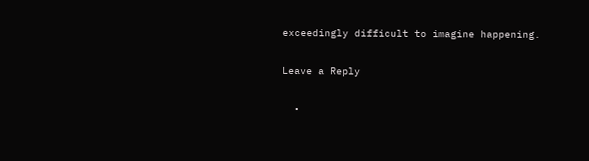exceedingly difficult to imagine happening.

Leave a Reply

  •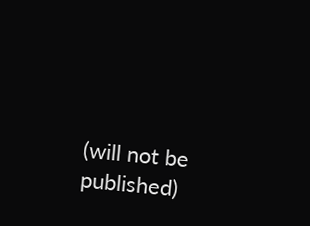(will not be published)